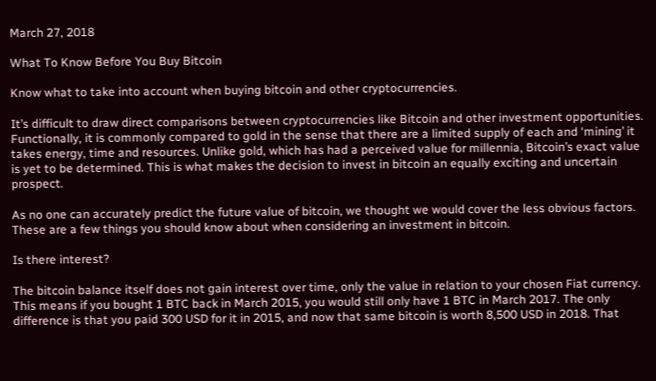March 27, 2018

What To Know Before You Buy Bitcoin

Know what to take into account when buying bitcoin and other cryptocurrencies.

It’s difficult to draw direct comparisons between cryptocurrencies like Bitcoin and other investment opportunities. Functionally, it is commonly compared to gold in the sense that there are a limited supply of each and ‘mining’ it takes energy, time and resources. Unlike gold, which has had a perceived value for millennia, Bitcoin’s exact value is yet to be determined. This is what makes the decision to invest in bitcoin an equally exciting and uncertain prospect.

As no one can accurately predict the future value of bitcoin, we thought we would cover the less obvious factors. These are a few things you should know about when considering an investment in bitcoin.

Is there interest?

The bitcoin balance itself does not gain interest over time, only the value in relation to your chosen Fiat currency. This means if you bought 1 BTC back in March 2015, you would still only have 1 BTC in March 2017. The only difference is that you paid 300 USD for it in 2015, and now that same bitcoin is worth 8,500 USD in 2018. That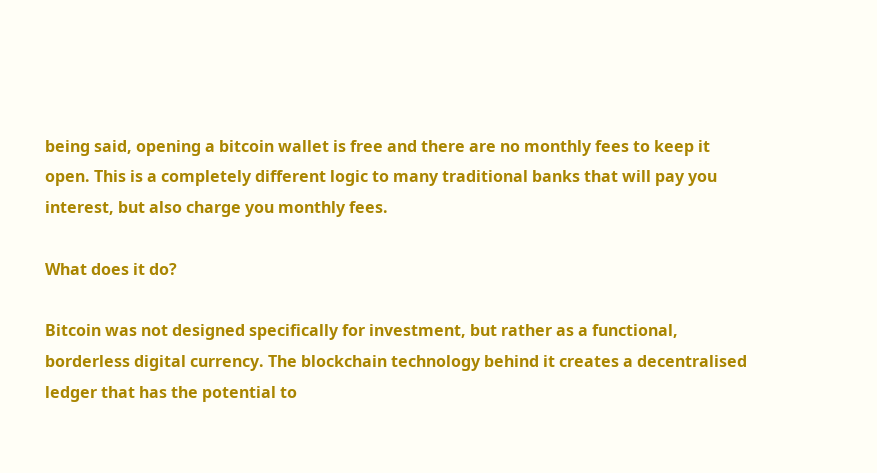being said, opening a bitcoin wallet is free and there are no monthly fees to keep it open. This is a completely different logic to many traditional banks that will pay you interest, but also charge you monthly fees.

What does it do?

Bitcoin was not designed specifically for investment, but rather as a functional, borderless digital currency. The blockchain technology behind it creates a decentralised ledger that has the potential to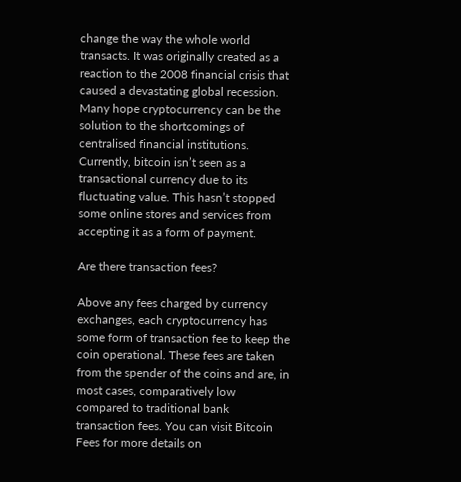change the way the whole world transacts. It was originally created as a reaction to the 2008 financial crisis that caused a devastating global recession. Many hope cryptocurrency can be the solution to the shortcomings of centralised financial institutions. Currently, bitcoin isn’t seen as a transactional currency due to its fluctuating value. This hasn’t stopped some online stores and services from accepting it as a form of payment.

Are there transaction fees?

Above any fees charged by currency exchanges, each cryptocurrency has some form of transaction fee to keep the coin operational. These fees are taken from the spender of the coins and are, in most cases, comparatively low compared to traditional bank transaction fees. You can visit Bitcoin Fees for more details on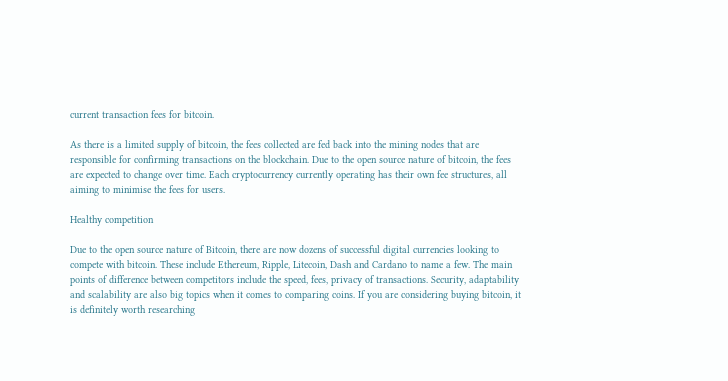current transaction fees for bitcoin.

As there is a limited supply of bitcoin, the fees collected are fed back into the mining nodes that are responsible for confirming transactions on the blockchain. Due to the open source nature of bitcoin, the fees are expected to change over time. Each cryptocurrency currently operating has their own fee structures, all aiming to minimise the fees for users.

Healthy competition

Due to the open source nature of Bitcoin, there are now dozens of successful digital currencies looking to compete with bitcoin. These include Ethereum, Ripple, Litecoin, Dash and Cardano to name a few. The main points of difference between competitors include the speed, fees, privacy of transactions. Security, adaptability and scalability are also big topics when it comes to comparing coins. If you are considering buying bitcoin, it is definitely worth researching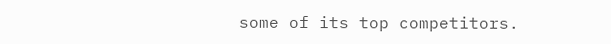some of its top competitors.